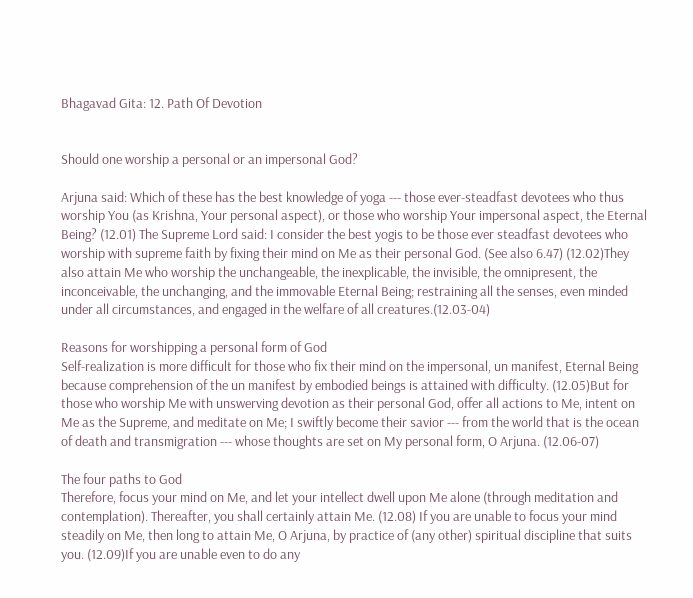Bhagavad Gita: 12. Path Of Devotion


Should one worship a personal or an impersonal God?

Arjuna said: Which of these has the best knowledge of yoga --- those ever-steadfast devotees who thus worship You (as Krishna, Your personal aspect), or those who worship Your impersonal aspect, the Eternal Being? (12.01) The Supreme Lord said: I consider the best yogis to be those ever steadfast devotees who worship with supreme faith by fixing their mind on Me as their personal God. (See also 6.47) (12.02)They also attain Me who worship the unchangeable, the inexplicable, the invisible, the omnipresent, the inconceivable, the unchanging, and the immovable Eternal Being; restraining all the senses, even minded under all circumstances, and engaged in the welfare of all creatures.(12.03-04)

Reasons for worshipping a personal form of God
Self-realization is more difficult for those who fix their mind on the impersonal, un manifest, Eternal Being because comprehension of the un manifest by embodied beings is attained with difficulty. (12.05)But for those who worship Me with unswerving devotion as their personal God, offer all actions to Me, intent on Me as the Supreme, and meditate on Me; I swiftly become their savior --- from the world that is the ocean of death and transmigration --- whose thoughts are set on My personal form, O Arjuna. (12.06-07)

The four paths to God
Therefore, focus your mind on Me, and let your intellect dwell upon Me alone (through meditation and contemplation). Thereafter, you shall certainly attain Me. (12.08) If you are unable to focus your mind steadily on Me, then long to attain Me, O Arjuna, by practice of (any other) spiritual discipline that suits you. (12.09)If you are unable even to do any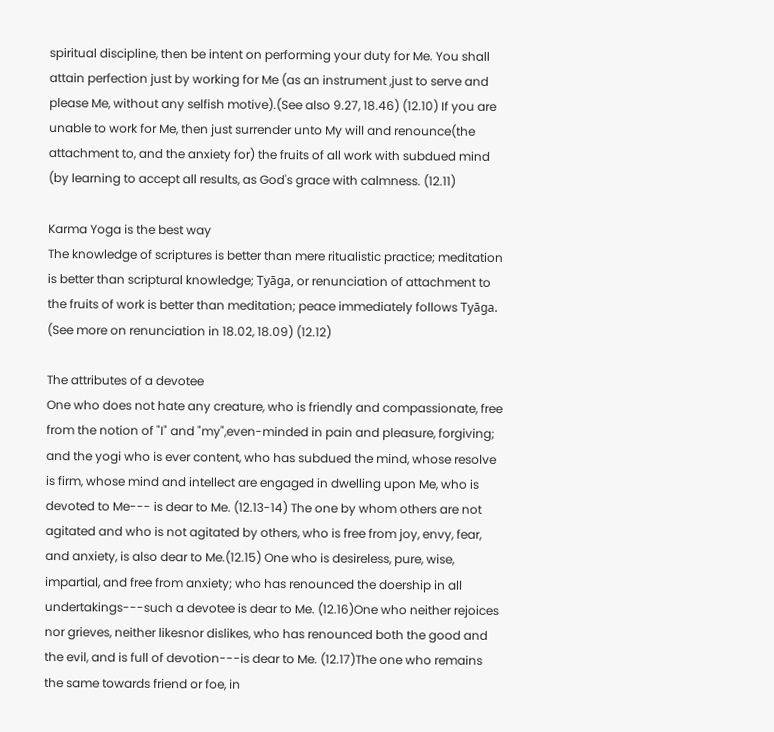spiritual discipline, then be intent on performing your duty for Me. You shall attain perfection just by working for Me (as an instrument ,just to serve and please Me, without any selfish motive).(See also 9.27, 18.46) (12.10) If you are unable to work for Me, then just surrender unto My will and renounce(the attachment to, and the anxiety for) the fruits of all work with subdued mind (by learning to accept all results, as God's grace with calmness. (12.11)

Karma Yoga is the best way
The knowledge of scriptures is better than mere ritualistic practice; meditation is better than scriptural knowledge; Tyāga, or renunciation of attachment to the fruits of work is better than meditation; peace immediately follows Tyāga. (See more on renunciation in 18.02, 18.09) (12.12)

The attributes of a devotee
One who does not hate any creature, who is friendly and compassionate, free from the notion of "I" and "my",even-minded in pain and pleasure, forgiving; and the yogi who is ever content, who has subdued the mind, whose resolve is firm, whose mind and intellect are engaged in dwelling upon Me, who is devoted to Me--- is dear to Me. (12.13-14) The one by whom others are not agitated and who is not agitated by others, who is free from joy, envy, fear, and anxiety, is also dear to Me.(12.15) One who is desireless, pure, wise, impartial, and free from anxiety; who has renounced the doership in all undertakings---such a devotee is dear to Me. (12.16)One who neither rejoices nor grieves, neither likesnor dislikes, who has renounced both the good and the evil, and is full of devotion---is dear to Me. (12.17)The one who remains the same towards friend or foe, in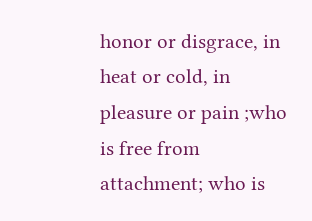honor or disgrace, in heat or cold, in pleasure or pain ;who is free from attachment; who is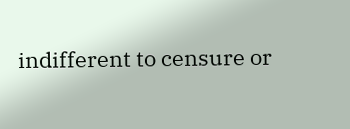indifferent to censure or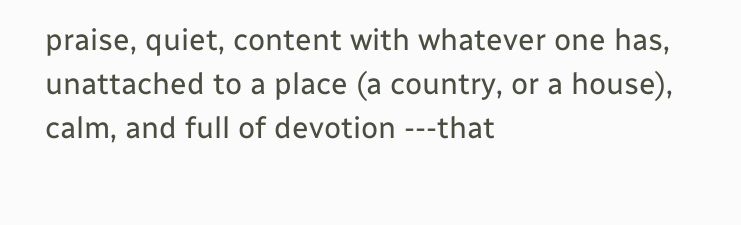praise, quiet, content with whatever one has, unattached to a place (a country, or a house), calm, and full of devotion ---that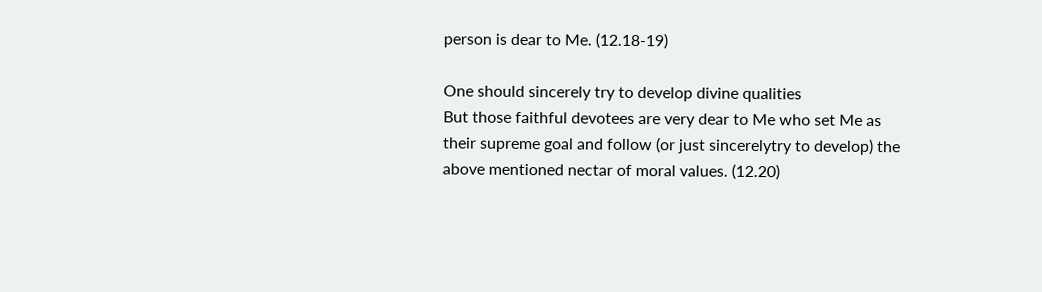person is dear to Me. (12.18-19)

One should sincerely try to develop divine qualities
But those faithful devotees are very dear to Me who set Me as their supreme goal and follow (or just sincerelytry to develop) the above mentioned nectar of moral values. (12.20)